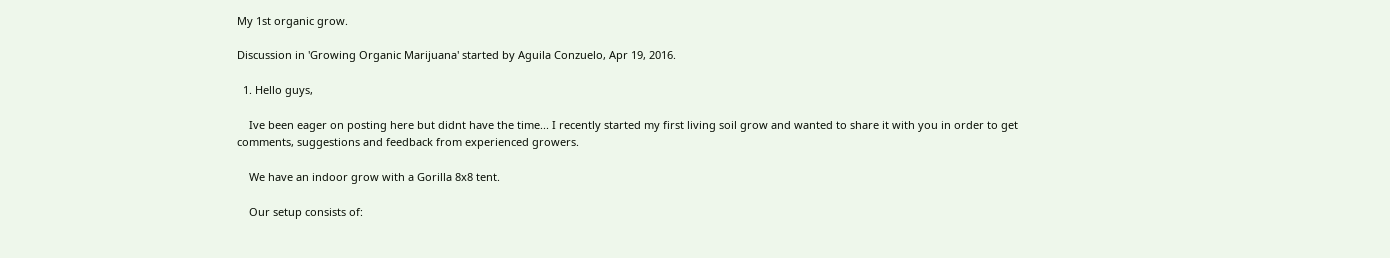My 1st organic grow.

Discussion in 'Growing Organic Marijuana' started by Aguila Conzuelo, Apr 19, 2016.

  1. Hello guys,

    Ive been eager on posting here but didnt have the time... I recently started my first living soil grow and wanted to share it with you in order to get comments, suggestions and feedback from experienced growers.

    We have an indoor grow with a Gorilla 8x8 tent.

    Our setup consists of: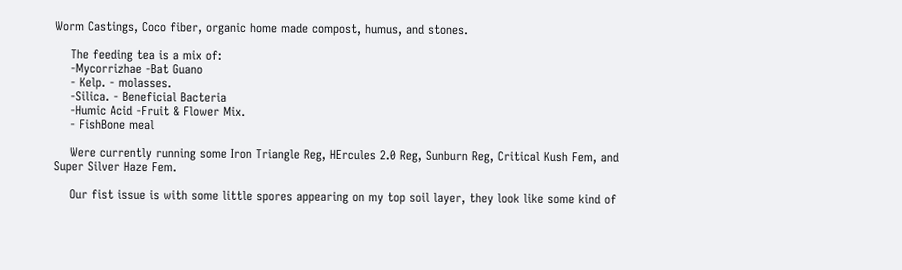Worm Castings, Coco fiber, organic home made compost, humus, and stones.

    The feeding tea is a mix of:
    -Mycorrizhae -Bat Guano
    - Kelp. - molasses.
    -Silica. - Beneficial Bacteria
    -Humic Acid -Fruit & Flower Mix.
    - FishBone meal

    Were currently running some Iron Triangle Reg, HErcules 2.0 Reg, Sunburn Reg, Critical Kush Fem, and Super Silver Haze Fem.

    Our fist issue is with some little spores appearing on my top soil layer, they look like some kind of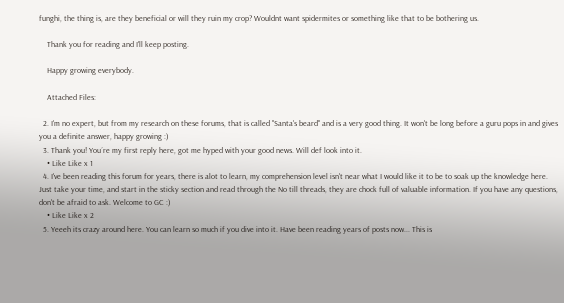funghi, the thing is, are they beneficial or will they ruin my crop? Wouldnt want spidermites or something like that to be bothering us.

    Thank you for reading and I'll keep posting.

    Happy growing everybody.

    Attached Files:

  2. I'm no expert, but from my research on these forums, that is called "Santa's beard" and is a very good thing. It won't be long before a guru pops in and gives you a definite answer, happy growing :)
  3. Thank you! You´re my first reply here, got me hyped with your good news. Will def look into it.
    • Like Like x 1
  4. I've been reading this forum for years, there is alot to learn, my comprehension level isn't near what I would like it to be to soak up the knowledge here. Just take your time, and start in the sticky section and read through the No till threads, they are chock full of valuable information. If you have any questions, don't be afraid to ask. Welcome to GC :)
    • Like Like x 2
  5. Yeeeh its crazy around here. You can learn so much if you dive into it. Have been reading years of posts now... This is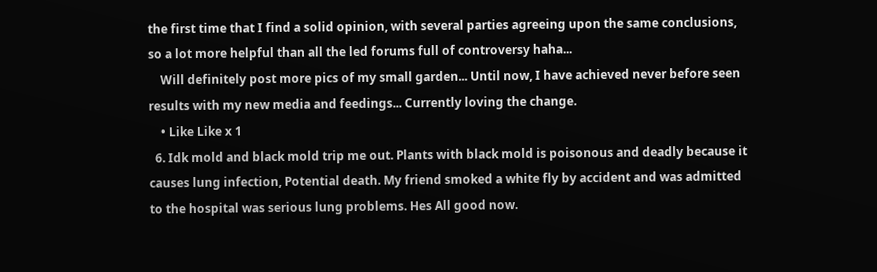the first time that I find a solid opinion, with several parties agreeing upon the same conclusions, so a lot more helpful than all the led forums full of controversy haha...
    Will definitely post more pics of my small garden... Until now, I have achieved never before seen results with my new media and feedings... Currently loving the change.
    • Like Like x 1
  6. Idk mold and black mold trip me out. Plants with black mold is poisonous and deadly because it causes lung infection, Potential death. My friend smoked a white fly by accident and was admitted to the hospital was serious lung problems. Hes All good now.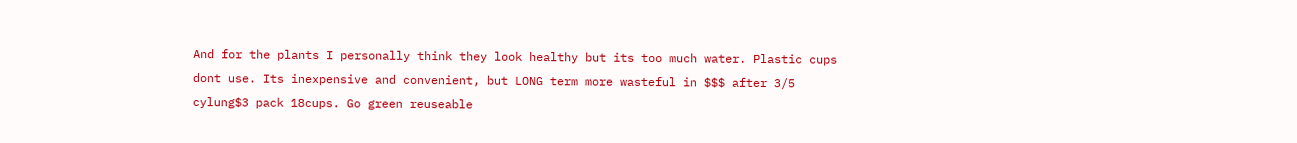And for the plants I personally think they look healthy but its too much water. Plastic cups dont use. Its inexpensive and convenient, but LONG term more wasteful in $$$ after 3/5 cylung$3 pack 18cups. Go green reuseable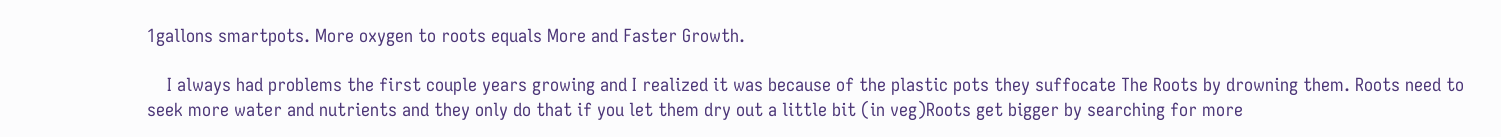1gallons smartpots. More oxygen to roots equals More and Faster Growth.

    I always had problems the first couple years growing and I realized it was because of the plastic pots they suffocate The Roots by drowning them. Roots need to seek more water and nutrients and they only do that if you let them dry out a little bit (in veg)Roots get bigger by searching for more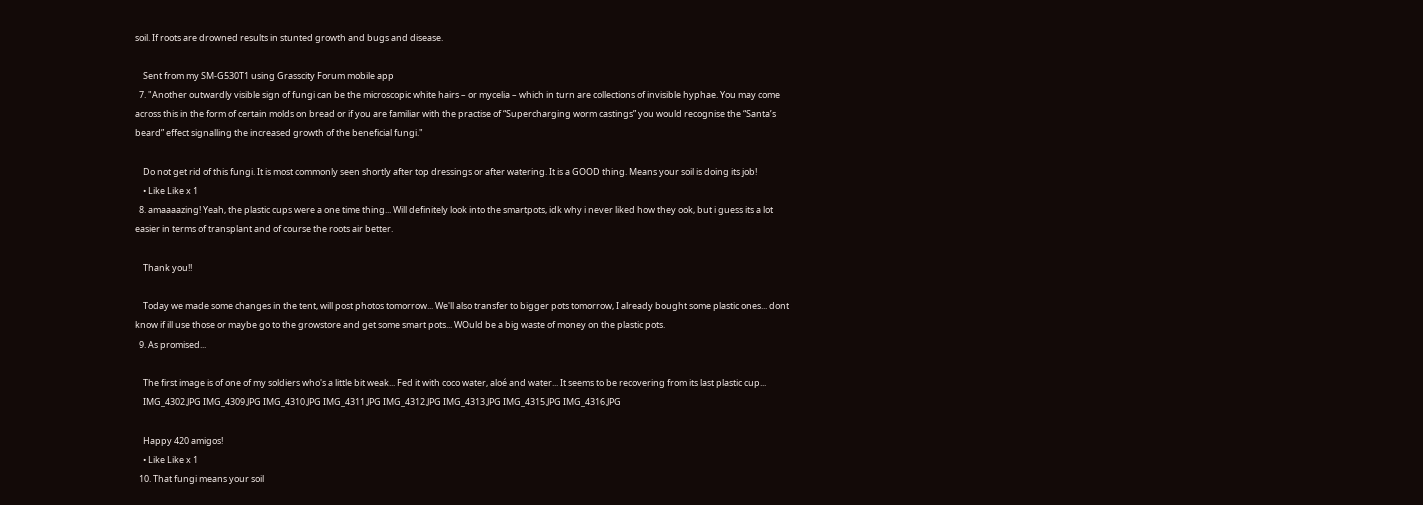soil. If roots are drowned results in stunted growth and bugs and disease.

    Sent from my SM-G530T1 using Grasscity Forum mobile app
  7. "Another outwardly visible sign of fungi can be the microscopic white hairs – or mycelia – which in turn are collections of invisible hyphae. You may come across this in the form of certain molds on bread or if you are familiar with the practise of “Supercharging worm castings” you would recognise the “Santa’s beard” effect signalling the increased growth of the beneficial fungi."

    Do not get rid of this fungi. It is most commonly seen shortly after top dressings or after watering. It is a GOOD thing. Means your soil is doing its job!
    • Like Like x 1
  8. amaaaazing! Yeah, the plastic cups were a one time thing... Will definitely look into the smartpots, idk why i never liked how they ook, but i guess its a lot easier in terms of transplant and of course the roots air better.

    Thank you!!

    Today we made some changes in the tent, will post photos tomorrow... We'll also transfer to bigger pots tomorrow, I already bought some plastic ones... dont know if ill use those or maybe go to the growstore and get some smart pots... WOuld be a big waste of money on the plastic pots.
  9. As promised...

    The first image is of one of my soldiers who's a little bit weak... Fed it with coco water, aloé and water... It seems to be recovering from its last plastic cup...
    IMG_4302.JPG IMG_4309.JPG IMG_4310.JPG IMG_4311.JPG IMG_4312.JPG IMG_4313.JPG IMG_4315.JPG IMG_4316.JPG

    Happy 420 amigos!
    • Like Like x 1
  10. That fungi means your soil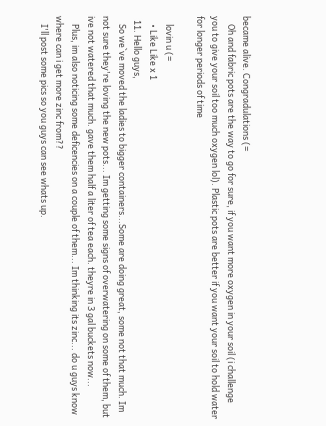became alive. Congradulations (=
    Oh and fabric pots are the way to go for sure, if you want more oxygen in your soil (i challenge you to give your soil too much oxygen lol). Plastic pots are better if you want your soil to hold water for longer periods of time

    lovin u (=
    • Like Like x 1
  11. Hello guys,
    So we`ve moved the ladies to bigger containers...Some are doing great, some not that much. Im not sure they're loving the new pots... Im getting some signs of overwatering on some of them, but ive not watered that much. gave them half a liter of tea each. theyre in 3 gal buckets now...
    Plus, im also noticing some deficencies on a couple of them... Im thinking its zinc... do u guys know where can i get more zinc from??
    I'll post some pics so you guys can see whats up.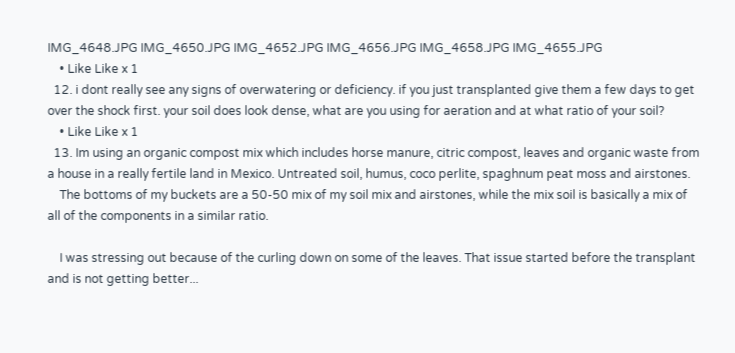IMG_4648.JPG IMG_4650.JPG IMG_4652.JPG IMG_4656.JPG IMG_4658.JPG IMG_4655.JPG
    • Like Like x 1
  12. i dont really see any signs of overwatering or deficiency. if you just transplanted give them a few days to get over the shock first. your soil does look dense, what are you using for aeration and at what ratio of your soil?
    • Like Like x 1
  13. Im using an organic compost mix which includes horse manure, citric compost, leaves and organic waste from a house in a really fertile land in Mexico. Untreated soil, humus, coco perlite, spaghnum peat moss and airstones.
    The bottoms of my buckets are a 50-50 mix of my soil mix and airstones, while the mix soil is basically a mix of all of the components in a similar ratio.

    I was stressing out because of the curling down on some of the leaves. That issue started before the transplant and is not getting better...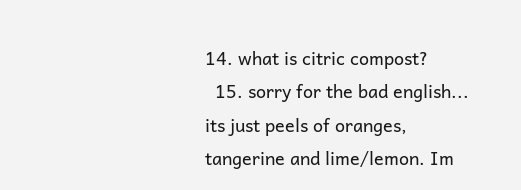14. what is citric compost?
  15. sorry for the bad english... its just peels of oranges, tangerine and lime/lemon. Im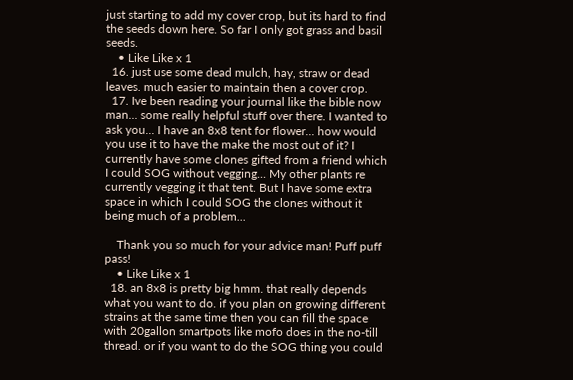just starting to add my cover crop, but its hard to find the seeds down here. So far I only got grass and basil seeds.
    • Like Like x 1
  16. just use some dead mulch, hay, straw or dead leaves. much easier to maintain then a cover crop.
  17. Ive been reading your journal like the bible now man... some really helpful stuff over there. I wanted to ask you... I have an 8x8 tent for flower... how would you use it to have the make the most out of it? I currently have some clones gifted from a friend which I could SOG without vegging... My other plants re currently vegging it that tent. But I have some extra space in which I could SOG the clones without it being much of a problem...

    Thank you so much for your advice man! Puff puff pass!
    • Like Like x 1
  18. an 8x8 is pretty big hmm. that really depends what you want to do. if you plan on growing different strains at the same time then you can fill the space with 20gallon smartpots like mofo does in the no-till thread. or if you want to do the SOG thing you could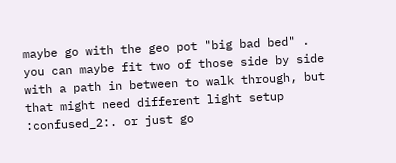maybe go with the geo pot "big bad bed" . you can maybe fit two of those side by side with a path in between to walk through, but that might need different light setup :confused_2:. or just go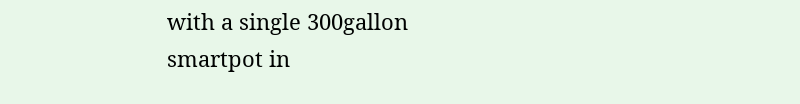with a single 300gallon smartpot in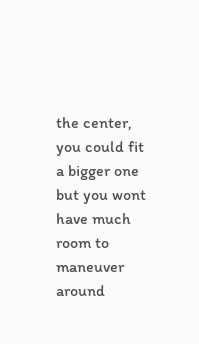the center, you could fit a bigger one but you wont have much room to maneuver around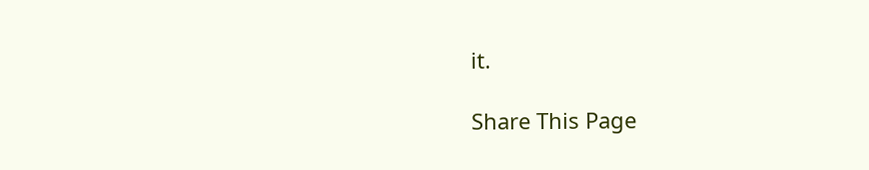it.

Share This Page